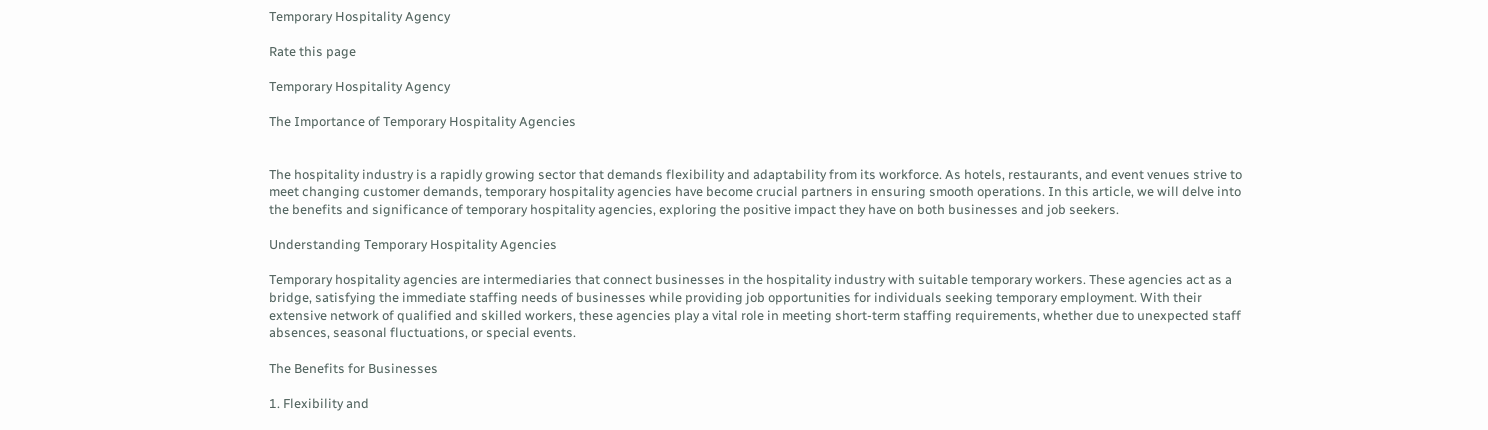Temporary Hospitality Agency

Rate this page

Temporary Hospitality Agency

The Importance of Temporary Hospitality Agencies


The hospitality industry is a rapidly growing sector that demands flexibility and adaptability from its workforce. As hotels, restaurants, and event venues strive to meet changing customer demands, temporary hospitality agencies have become crucial partners in ensuring smooth operations. In this article, we will delve into the benefits and significance of temporary hospitality agencies, exploring the positive impact they have on both businesses and job seekers.

Understanding Temporary Hospitality Agencies

Temporary hospitality agencies are intermediaries that connect businesses in the hospitality industry with suitable temporary workers. These agencies act as a bridge, satisfying the immediate staffing needs of businesses while providing job opportunities for individuals seeking temporary employment. With their extensive network of qualified and skilled workers, these agencies play a vital role in meeting short-term staffing requirements, whether due to unexpected staff absences, seasonal fluctuations, or special events.

The Benefits for Businesses

1. Flexibility and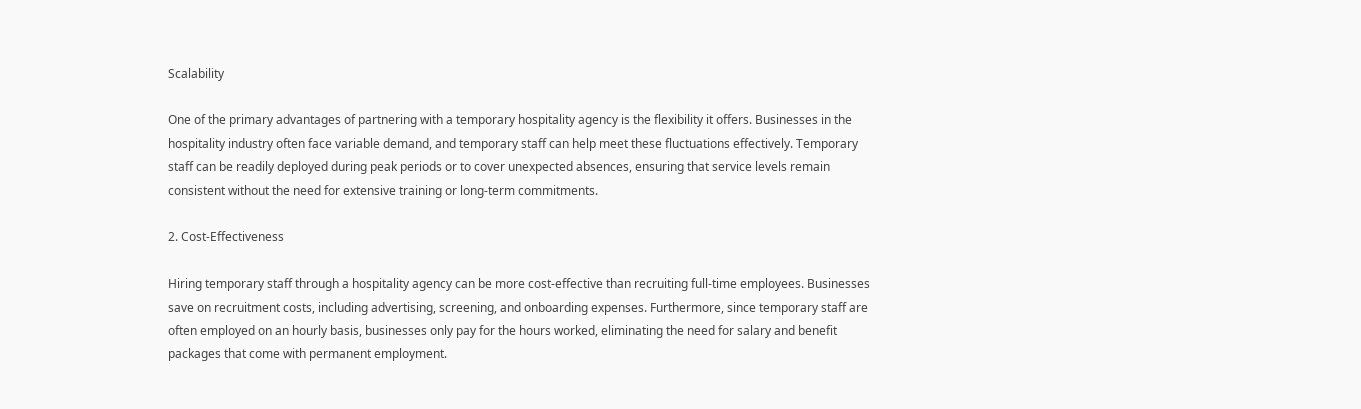Scalability

One of the primary advantages of partnering with a temporary hospitality agency is the flexibility it offers. Businesses in the hospitality industry often face variable demand, and temporary staff can help meet these fluctuations effectively. Temporary staff can be readily deployed during peak periods or to cover unexpected absences, ensuring that service levels remain consistent without the need for extensive training or long-term commitments.

2. Cost-Effectiveness

Hiring temporary staff through a hospitality agency can be more cost-effective than recruiting full-time employees. Businesses save on recruitment costs, including advertising, screening, and onboarding expenses. Furthermore, since temporary staff are often employed on an hourly basis, businesses only pay for the hours worked, eliminating the need for salary and benefit packages that come with permanent employment.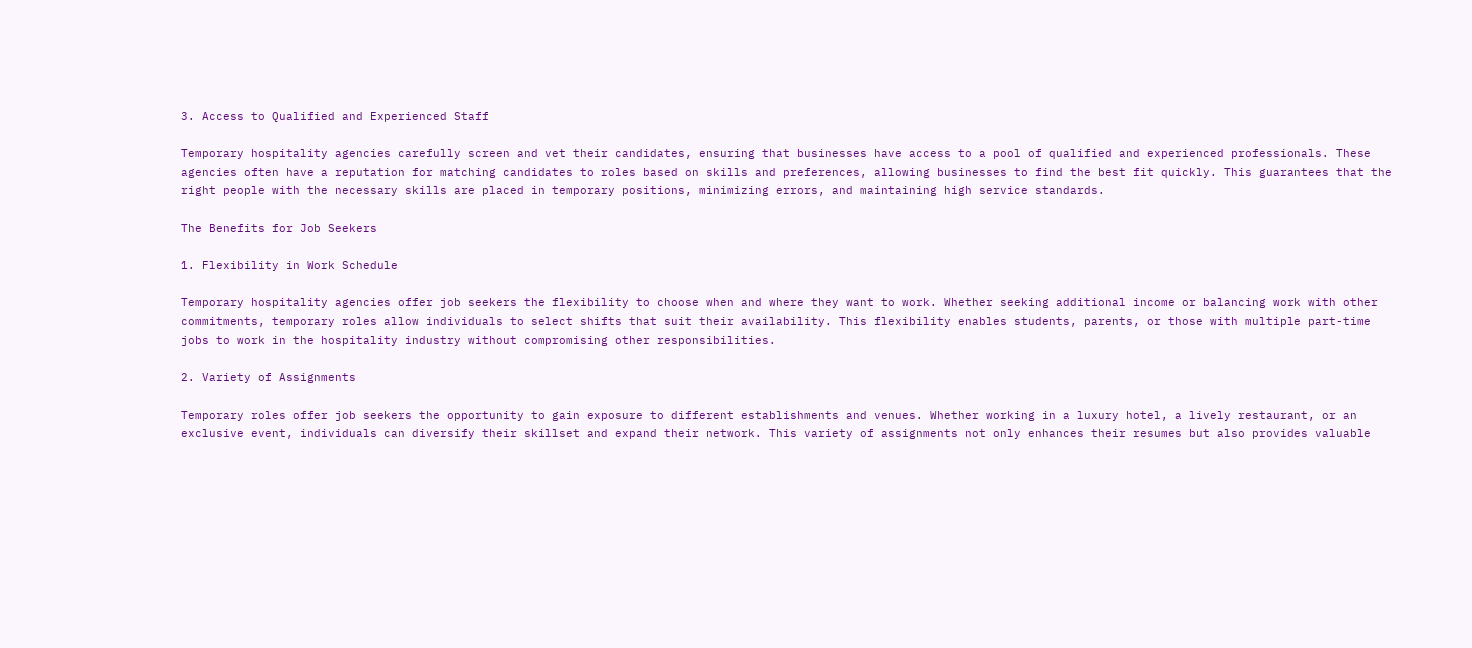3. Access to Qualified and Experienced Staff

Temporary hospitality agencies carefully screen and vet their candidates, ensuring that businesses have access to a pool of qualified and experienced professionals. These agencies often have a reputation for matching candidates to roles based on skills and preferences, allowing businesses to find the best fit quickly. This guarantees that the right people with the necessary skills are placed in temporary positions, minimizing errors, and maintaining high service standards.

The Benefits for Job Seekers

1. Flexibility in Work Schedule

Temporary hospitality agencies offer job seekers the flexibility to choose when and where they want to work. Whether seeking additional income or balancing work with other commitments, temporary roles allow individuals to select shifts that suit their availability. This flexibility enables students, parents, or those with multiple part-time jobs to work in the hospitality industry without compromising other responsibilities.

2. Variety of Assignments

Temporary roles offer job seekers the opportunity to gain exposure to different establishments and venues. Whether working in a luxury hotel, a lively restaurant, or an exclusive event, individuals can diversify their skillset and expand their network. This variety of assignments not only enhances their resumes but also provides valuable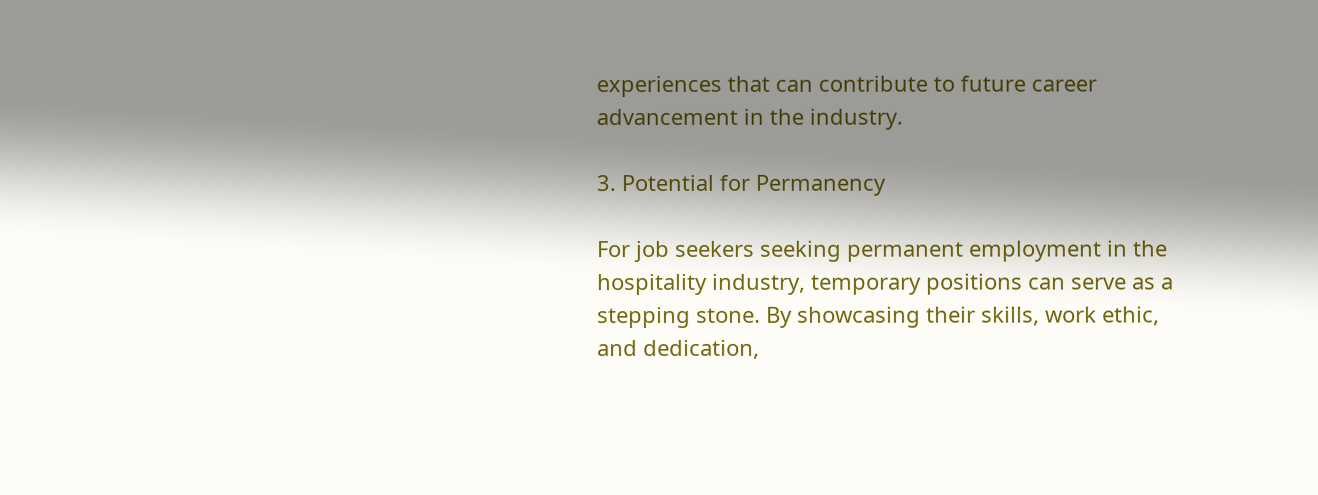experiences that can contribute to future career advancement in the industry.

3. Potential for Permanency

For job seekers seeking permanent employment in the hospitality industry, temporary positions can serve as a stepping stone. By showcasing their skills, work ethic, and dedication,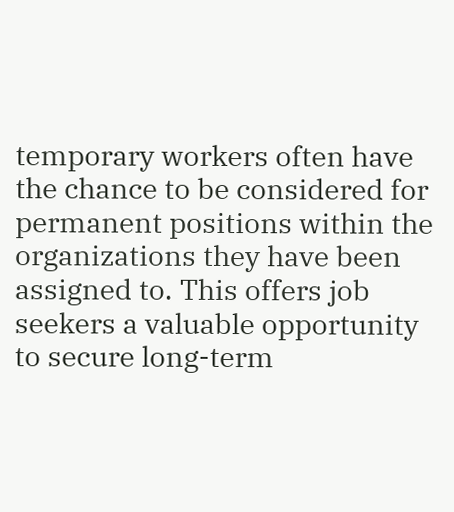temporary workers often have the chance to be considered for permanent positions within the organizations they have been assigned to. This offers job seekers a valuable opportunity to secure long-term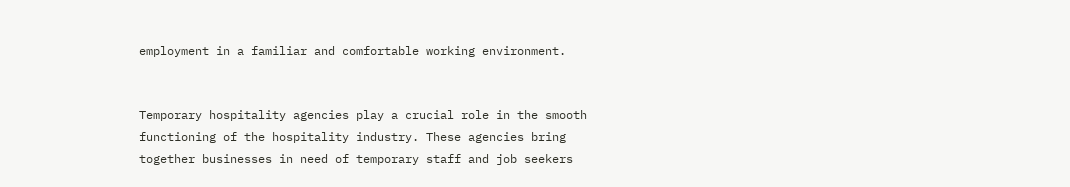employment in a familiar and comfortable working environment.


Temporary hospitality agencies play a crucial role in the smooth functioning of the hospitality industry. These agencies bring together businesses in need of temporary staff and job seekers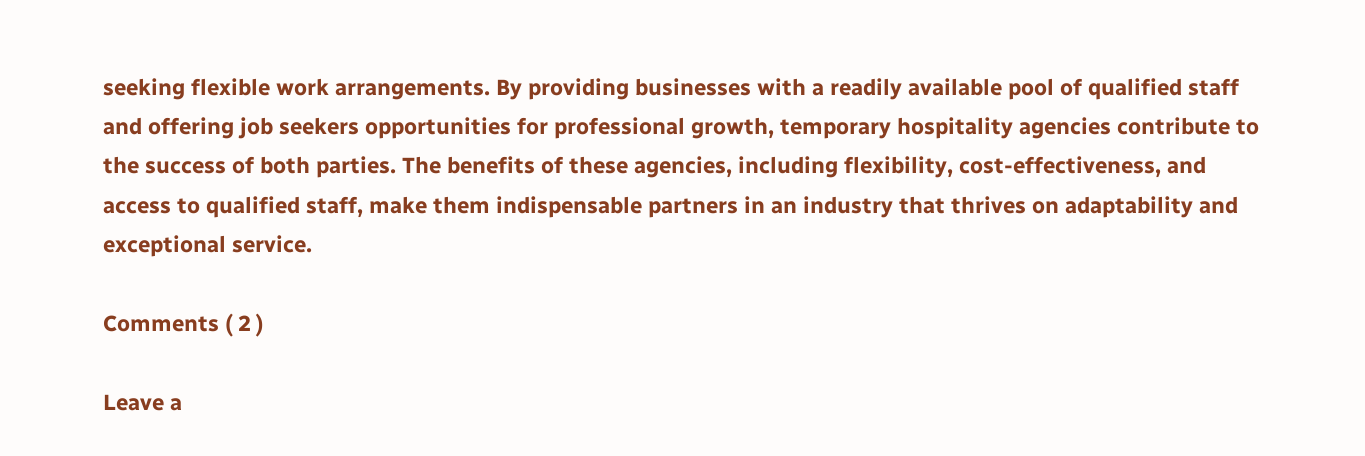seeking flexible work arrangements. By providing businesses with a readily available pool of qualified staff and offering job seekers opportunities for professional growth, temporary hospitality agencies contribute to the success of both parties. The benefits of these agencies, including flexibility, cost-effectiveness, and access to qualified staff, make them indispensable partners in an industry that thrives on adaptability and exceptional service.

Comments ( 2 )

Leave a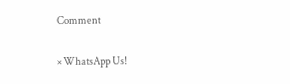Comment

× WhatsApp Us!